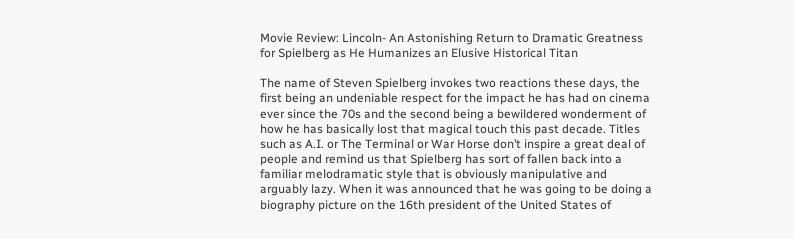Movie Review: Lincoln- An Astonishing Return to Dramatic Greatness for Spielberg as He Humanizes an Elusive Historical Titan

The name of Steven Spielberg invokes two reactions these days, the first being an undeniable respect for the impact he has had on cinema ever since the 70s and the second being a bewildered wonderment of how he has basically lost that magical touch this past decade. Titles such as A.I. or The Terminal or War Horse don’t inspire a great deal of people and remind us that Spielberg has sort of fallen back into a familiar melodramatic style that is obviously manipulative and arguably lazy. When it was announced that he was going to be doing a biography picture on the 16th president of the United States of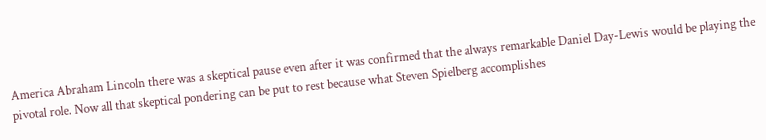America Abraham Lincoln there was a skeptical pause even after it was confirmed that the always remarkable Daniel Day-Lewis would be playing the pivotal role. Now all that skeptical pondering can be put to rest because what Steven Spielberg accomplishes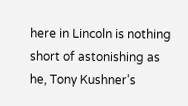here in Lincoln is nothing short of astonishing as he, Tony Kushner’s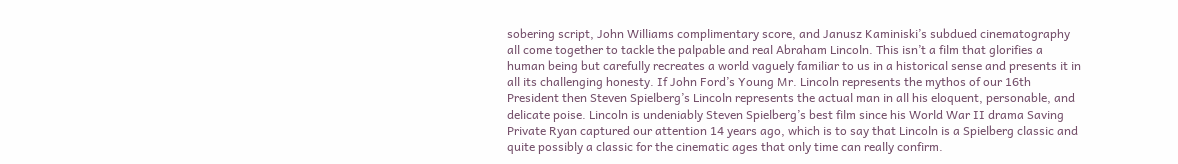sobering script, John Williams complimentary score, and Janusz Kaminiski’s subdued cinematography all come together to tackle the palpable and real Abraham Lincoln. This isn’t a film that glorifies a human being but carefully recreates a world vaguely familiar to us in a historical sense and presents it in all its challenging honesty. If John Ford’s Young Mr. Lincoln represents the mythos of our 16th President then Steven Spielberg’s Lincoln represents the actual man in all his eloquent, personable, and delicate poise. Lincoln is undeniably Steven Spielberg’s best film since his World War II drama Saving Private Ryan captured our attention 14 years ago, which is to say that Lincoln is a Spielberg classic and quite possibly a classic for the cinematic ages that only time can really confirm.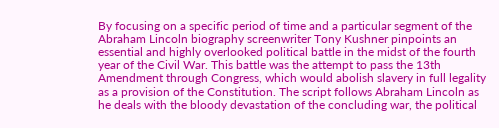By focusing on a specific period of time and a particular segment of the Abraham Lincoln biography screenwriter Tony Kushner pinpoints an essential and highly overlooked political battle in the midst of the fourth year of the Civil War. This battle was the attempt to pass the 13th Amendment through Congress, which would abolish slavery in full legality as a provision of the Constitution. The script follows Abraham Lincoln as he deals with the bloody devastation of the concluding war, the political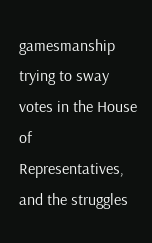gamesmanship trying to sway votes in the House of Representatives, and the struggles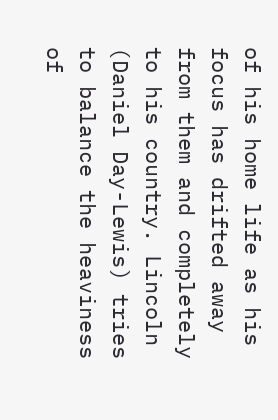of his home life as his focus has drifted away from them and completely to his country. Lincoln (Daniel Day-Lewis) tries to balance the heaviness of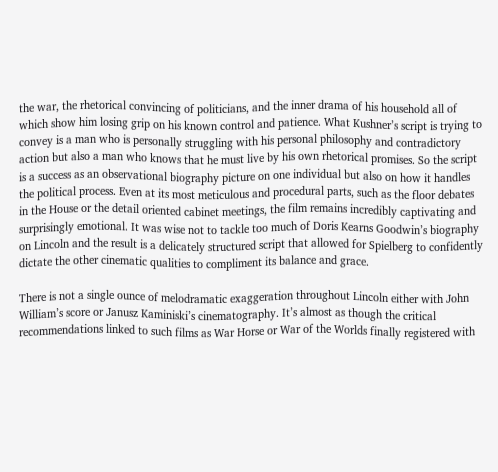the war, the rhetorical convincing of politicians, and the inner drama of his household all of which show him losing grip on his known control and patience. What Kushner’s script is trying to convey is a man who is personally struggling with his personal philosophy and contradictory action but also a man who knows that he must live by his own rhetorical promises. So the script is a success as an observational biography picture on one individual but also on how it handles the political process. Even at its most meticulous and procedural parts, such as the floor debates in the House or the detail oriented cabinet meetings, the film remains incredibly captivating and surprisingly emotional. It was wise not to tackle too much of Doris Kearns Goodwin’s biography on Lincoln and the result is a delicately structured script that allowed for Spielberg to confidently dictate the other cinematic qualities to compliment its balance and grace.

There is not a single ounce of melodramatic exaggeration throughout Lincoln either with John William’s score or Janusz Kaminiski’s cinematography. It’s almost as though the critical recommendations linked to such films as War Horse or War of the Worlds finally registered with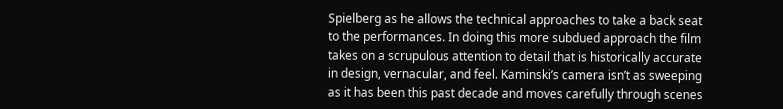Spielberg as he allows the technical approaches to take a back seat to the performances. In doing this more subdued approach the film takes on a scrupulous attention to detail that is historically accurate in design, vernacular, and feel. Kaminski’s camera isn’t as sweeping as it has been this past decade and moves carefully through scenes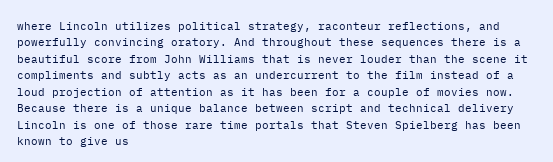where Lincoln utilizes political strategy, raconteur reflections, and powerfully convincing oratory. And throughout these sequences there is a beautiful score from John Williams that is never louder than the scene it compliments and subtly acts as an undercurrent to the film instead of a loud projection of attention as it has been for a couple of movies now. Because there is a unique balance between script and technical delivery Lincoln is one of those rare time portals that Steven Spielberg has been known to give us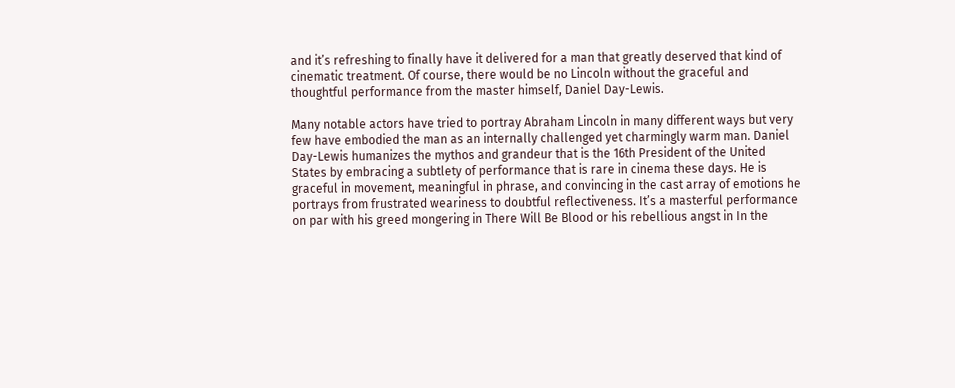and it’s refreshing to finally have it delivered for a man that greatly deserved that kind of cinematic treatment. Of course, there would be no Lincoln without the graceful and thoughtful performance from the master himself, Daniel Day-Lewis.

Many notable actors have tried to portray Abraham Lincoln in many different ways but very few have embodied the man as an internally challenged yet charmingly warm man. Daniel Day-Lewis humanizes the mythos and grandeur that is the 16th President of the United States by embracing a subtlety of performance that is rare in cinema these days. He is graceful in movement, meaningful in phrase, and convincing in the cast array of emotions he portrays from frustrated weariness to doubtful reflectiveness. It’s a masterful performance on par with his greed mongering in There Will Be Blood or his rebellious angst in In the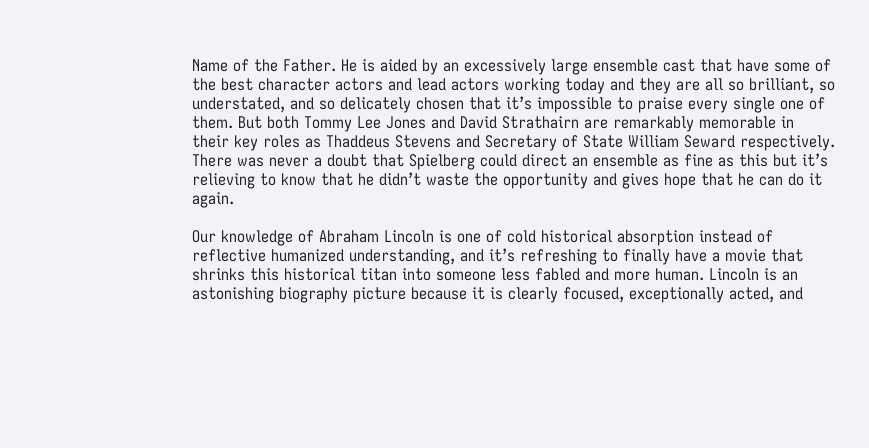Name of the Father. He is aided by an excessively large ensemble cast that have some of the best character actors and lead actors working today and they are all so brilliant, so understated, and so delicately chosen that it’s impossible to praise every single one of them. But both Tommy Lee Jones and David Strathairn are remarkably memorable in their key roles as Thaddeus Stevens and Secretary of State William Seward respectively. There was never a doubt that Spielberg could direct an ensemble as fine as this but it’s relieving to know that he didn’t waste the opportunity and gives hope that he can do it again.

Our knowledge of Abraham Lincoln is one of cold historical absorption instead of reflective humanized understanding, and it’s refreshing to finally have a movie that shrinks this historical titan into someone less fabled and more human. Lincoln is an astonishing biography picture because it is clearly focused, exceptionally acted, and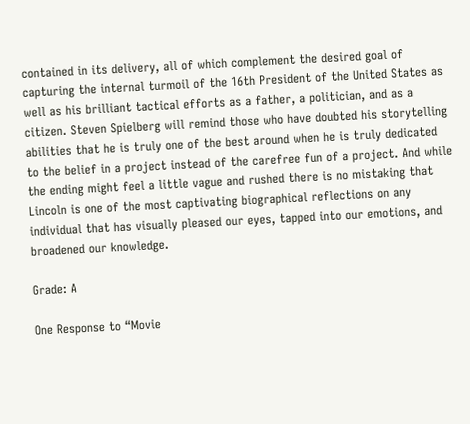contained in its delivery, all of which complement the desired goal of capturing the internal turmoil of the 16th President of the United States as well as his brilliant tactical efforts as a father, a politician, and as a citizen. Steven Spielberg will remind those who have doubted his storytelling abilities that he is truly one of the best around when he is truly dedicated to the belief in a project instead of the carefree fun of a project. And while the ending might feel a little vague and rushed there is no mistaking that Lincoln is one of the most captivating biographical reflections on any individual that has visually pleased our eyes, tapped into our emotions, and broadened our knowledge.

Grade: A

One Response to “Movie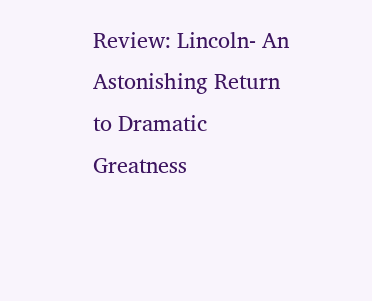Review: Lincoln- An Astonishing Return to Dramatic Greatness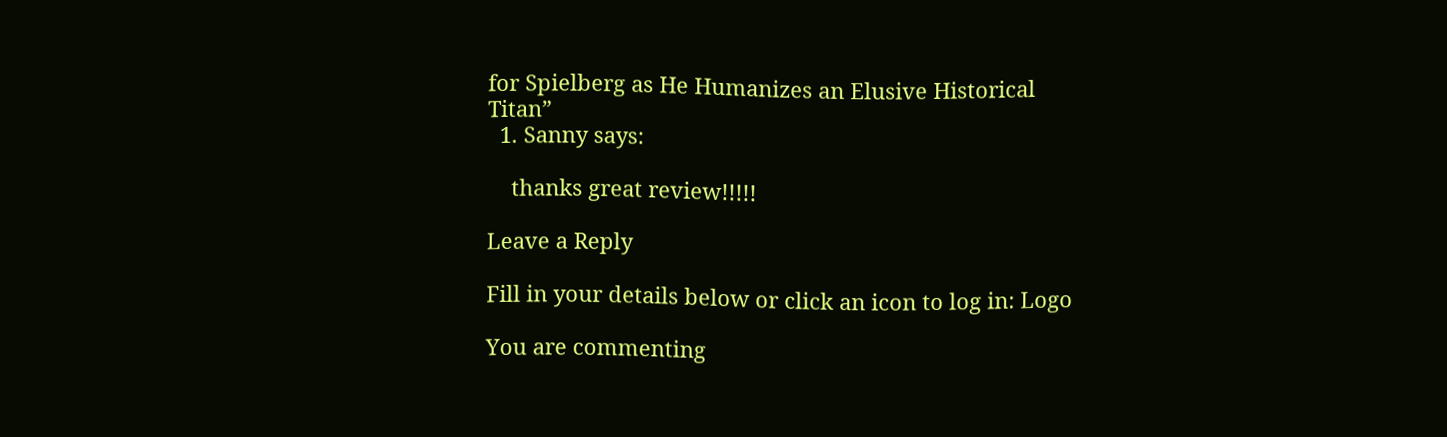for Spielberg as He Humanizes an Elusive Historical Titan”
  1. Sanny says:

    thanks great review!!!!!

Leave a Reply

Fill in your details below or click an icon to log in: Logo

You are commenting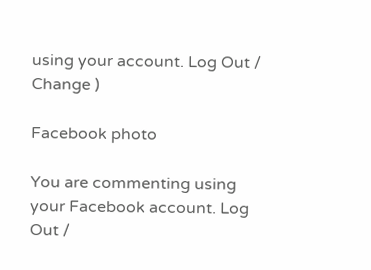using your account. Log Out /  Change )

Facebook photo

You are commenting using your Facebook account. Log Out /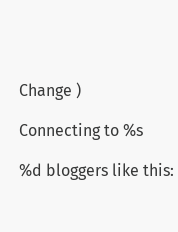Change )

Connecting to %s

%d bloggers like this: